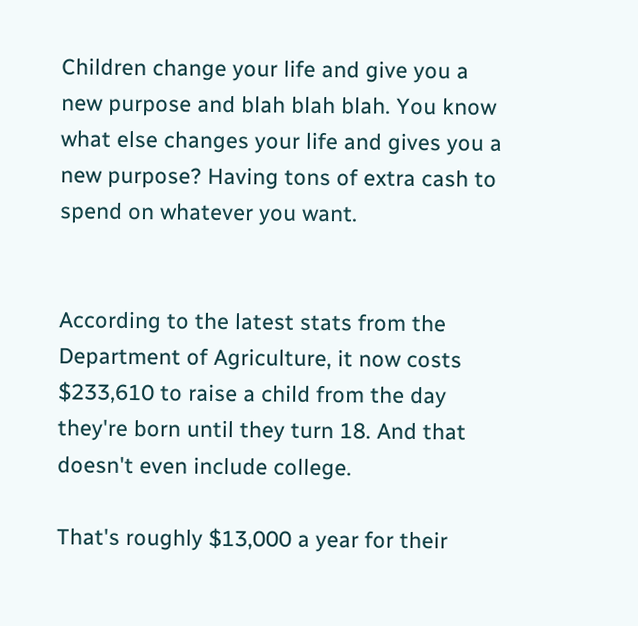Children change your life and give you a new purpose and blah blah blah. You know what else changes your life and gives you a new purpose? Having tons of extra cash to spend on whatever you want.


According to the latest stats from the Department of Agriculture, it now costs $233,610 to raise a child from the day they're born until they turn 18. And that doesn't even include college.

That's roughly $13,000 a year for their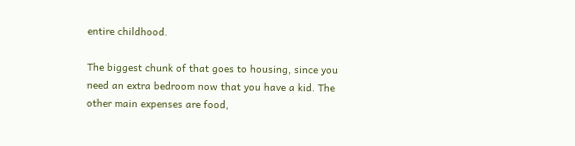entire childhood.

The biggest chunk of that goes to housing, since you need an extra bedroom now that you have a kid. The other main expenses are food,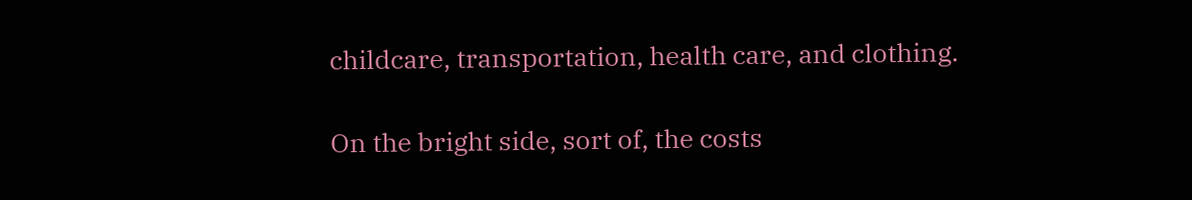childcare, transportation, health care, and clothing.

On the bright side, sort of, the costs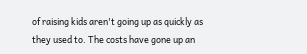of raising kids aren't going up as quickly as they used to. The costs have gone up an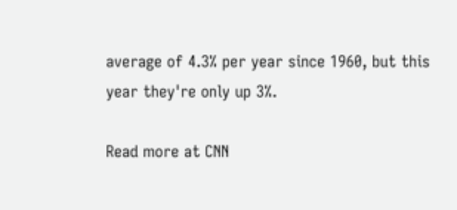average of 4.3% per year since 1960, but this year they're only up 3%.

Read more at CNN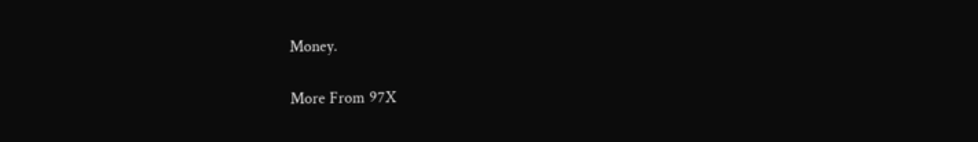Money.

More From 97X